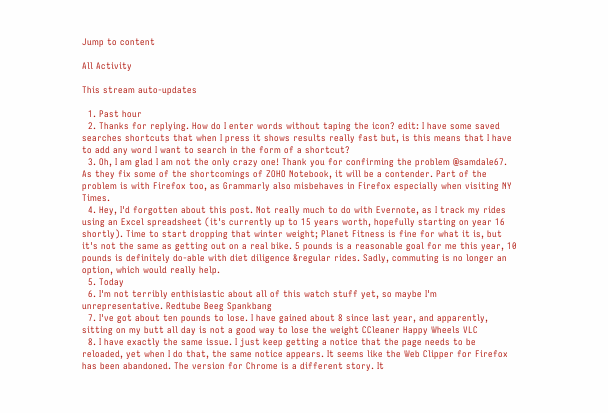Jump to content

All Activity

This stream auto-updates

  1. Past hour
  2. Thanks for replying. How do I enter words without taping the icon? edit: I have some saved searches shortcuts that when I press it shows results really fast but, is this means that I have to add any word I want to search in the form of a shortcut?
  3. Oh, I am glad I am not the only crazy one! Thank you for confirming the problem @samdale67. As they fix some of the shortcomings of ZOHO Notebook, it will be a contender. Part of the problem is with Firefox too, as Grammarly also misbehaves in Firefox especially when visiting NY Times.
  4. Hey, I'd forgotten about this post. Not really much to do with Evernote, as I track my rides using an Excel spreadsheet (it's currently up to 15 years worth, hopefully starting on year 16 shortly). Time to start dropping that winter weight; Planet Fitness is fine for what it is, but it's not the same as getting out on a real bike. 5 pounds is a reasonable goal for me this year, 10 pounds is definitely do-able with diet diligence &regular rides. Sadly, commuting is no longer an option, which would really help.
  5. Today
  6. I'm not terribly enthisiastic about all of this watch stuff yet, so maybe I'm unrepresentative. Redtube Beeg Spankbang
  7. I've got about ten pounds to lose. I have gained about 8 since last year, and apparently, sitting on my butt all day is not a good way to lose the weight CCleaner Happy Wheels VLC
  8. I have exactly the same issue. I just keep getting a notice that the page needs to be reloaded, yet when I do that, the same notice appears. It seems like the Web Clipper for Firefox has been abandoned. The version for Chrome is a different story. It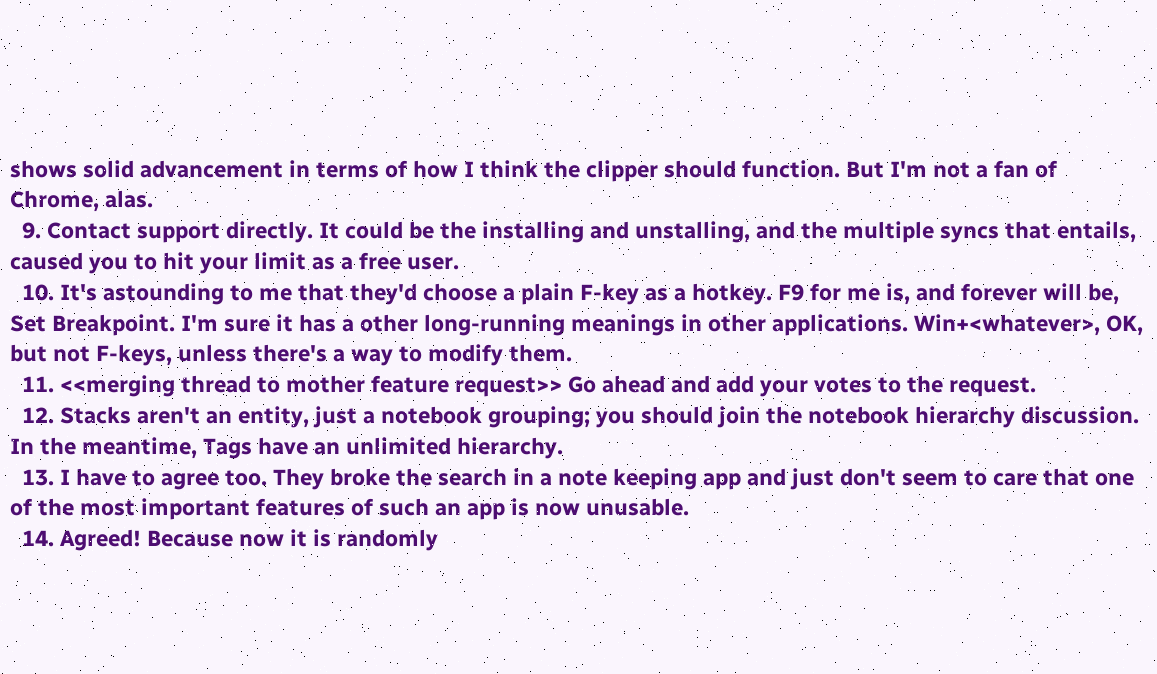shows solid advancement in terms of how I think the clipper should function. But I'm not a fan of Chrome, alas.
  9. Contact support directly. It could be the installing and unstalling, and the multiple syncs that entails, caused you to hit your limit as a free user.
  10. It's astounding to me that they'd choose a plain F-key as a hotkey. F9 for me is, and forever will be, Set Breakpoint. I'm sure it has a other long-running meanings in other applications. Win+<whatever>, OK, but not F-keys, unless there's a way to modify them.
  11. <<merging thread to mother feature request>> Go ahead and add your votes to the request.
  12. Stacks aren't an entity, just a notebook grouping; you should join the notebook hierarchy discussion. In the meantime, Tags have an unlimited hierarchy.
  13. I have to agree too. They broke the search in a note keeping app and just don't seem to care that one of the most important features of such an app is now unusable.
  14. Agreed! Because now it is randomly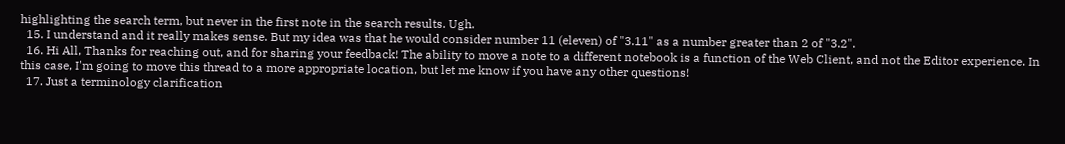highlighting the search term, but never in the first note in the search results. Ugh.
  15. I understand and it really makes sense. But my idea was that he would consider number 11 (eleven) of "3.11" as a number greater than 2 of "3.2".
  16. Hi All, Thanks for reaching out, and for sharing your feedback! The ability to move a note to a different notebook is a function of the Web Client, and not the Editor experience. In this case, I'm going to move this thread to a more appropriate location, but let me know if you have any other questions!
  17. Just a terminology clarification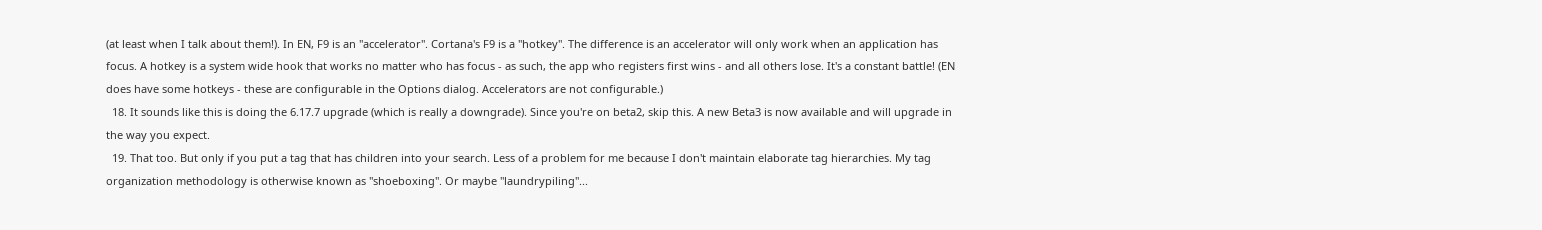(at least when I talk about them!). In EN, F9 is an "accelerator". Cortana's F9 is a "hotkey". The difference is an accelerator will only work when an application has focus. A hotkey is a system wide hook that works no matter who has focus - as such, the app who registers first wins - and all others lose. It's a constant battle! (EN does have some hotkeys - these are configurable in the Options dialog. Accelerators are not configurable.)
  18. It sounds like this is doing the 6.17.7 upgrade (which is really a downgrade). Since you're on beta2, skip this. A new Beta3 is now available and will upgrade in the way you expect.
  19. That too. But only if you put a tag that has children into your search. Less of a problem for me because I don't maintain elaborate tag hierarchies. My tag organization methodology is otherwise known as "shoeboxing". Or maybe "laundrypiling"...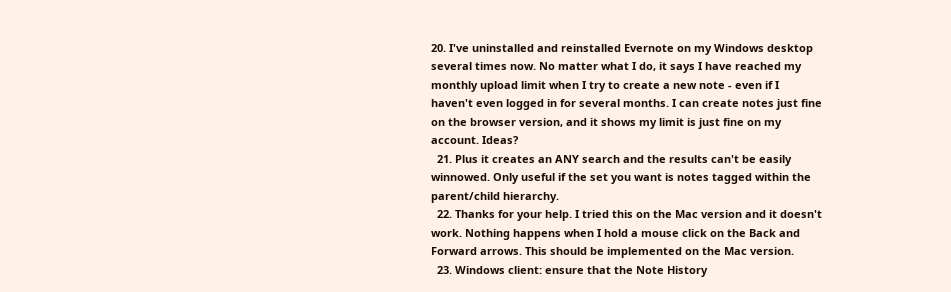20. I've uninstalled and reinstalled Evernote on my Windows desktop several times now. No matter what I do, it says I have reached my monthly upload limit when I try to create a new note - even if I haven't even logged in for several months. I can create notes just fine on the browser version, and it shows my limit is just fine on my account. Ideas?
  21. Plus it creates an ANY search and the results can't be easily winnowed. Only useful if the set you want is notes tagged within the parent/child hierarchy.
  22. Thanks for your help. I tried this on the Mac version and it doesn't work. Nothing happens when I hold a mouse click on the Back and Forward arrows. This should be implemented on the Mac version.
  23. Windows client: ensure that the Note History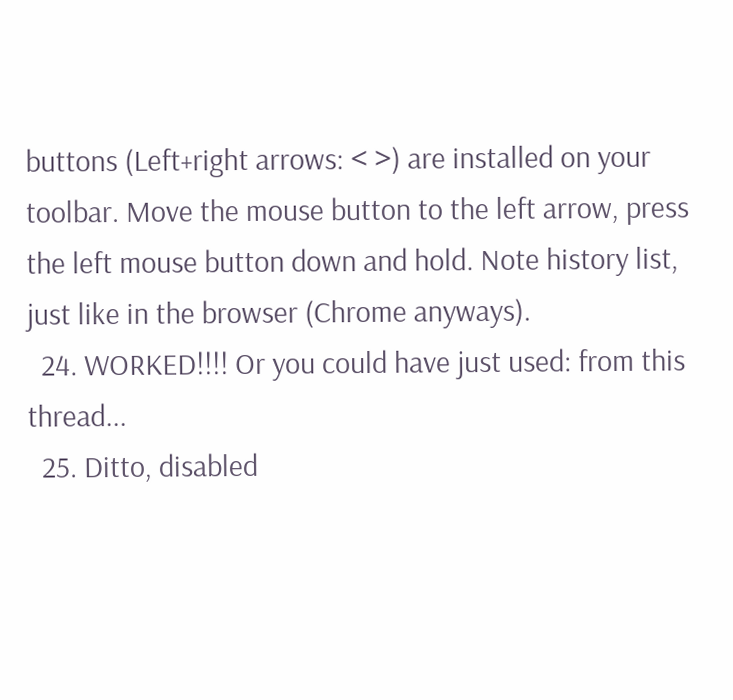buttons (Left+right arrows: < >) are installed on your toolbar. Move the mouse button to the left arrow, press the left mouse button down and hold. Note history list, just like in the browser (Chrome anyways).
  24. WORKED!!!! Or you could have just used: from this thread...
  25. Ditto, disabled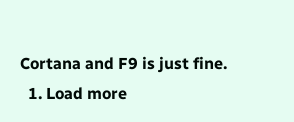Cortana and F9 is just fine.
  1. Load more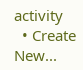activity
  • Create New...